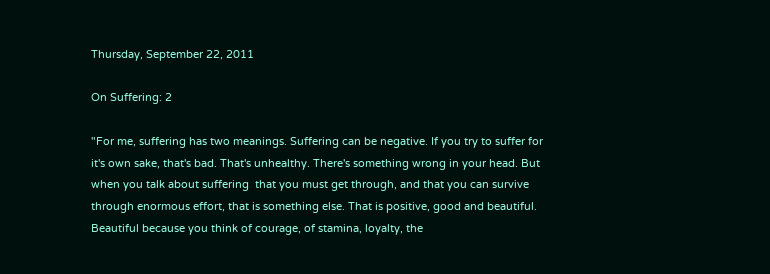Thursday, September 22, 2011

On Suffering: 2

"For me, suffering has two meanings. Suffering can be negative. If you try to suffer for it's own sake, that's bad. That's unhealthy. There's something wrong in your head. But when you talk about suffering  that you must get through, and that you can survive through enormous effort, that is something else. That is positive, good and beautiful. Beautiful because you think of courage, of stamina, loyalty, the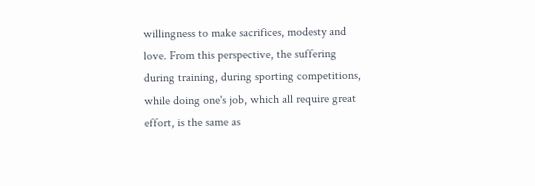willingness to make sacrifices, modesty and love. From this perspective, the suffering during training, during sporting competitions, while doing one's job, which all require great effort, is the same as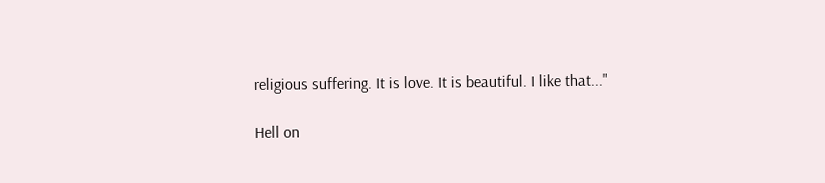religious suffering. It is love. It is beautiful. I like that..."

Hell on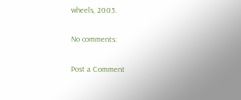wheels, 2005.

No comments:

Post a Comment